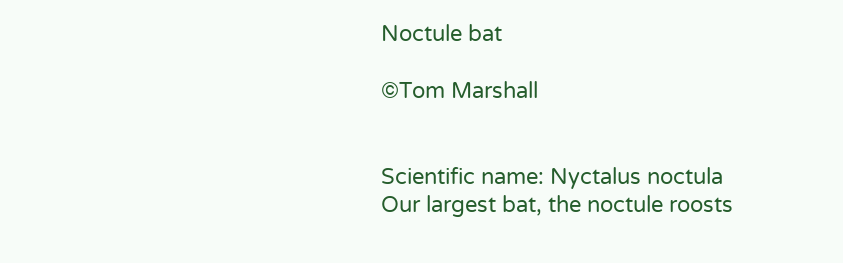Noctule bat

©Tom Marshall


Scientific name: Nyctalus noctula
Our largest bat, the noctule roosts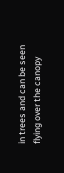in trees and can be seen flying over the canopy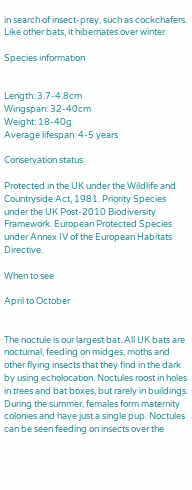in search of insect-prey, such as cockchafers. Like other bats, it hibernates over winter.

Species information


Length: 3.7-4.8cm
Wingspan: 32-40cm
Weight: 18-40g
Average lifespan: 4-5 years

Conservation status

Protected in the UK under the Wildlife and Countryside Act, 1981. Priority Species under the UK Post-2010 Biodiversity Framework. European Protected Species under Annex IV of the European Habitats Directive.

When to see

April to October


The noctule is our largest bat. All UK bats are nocturnal, feeding on midges, moths and other flying insects that they find in the dark by using echolocation. Noctules roost in holes in trees and bat boxes, but rarely in buildings. During the summer, females form maternity colonies and have just a single pup. Noctules can be seen feeding on insects over the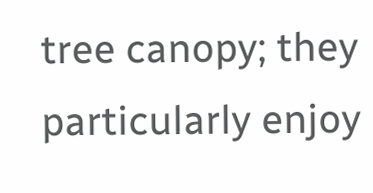tree canopy; they particularly enjoy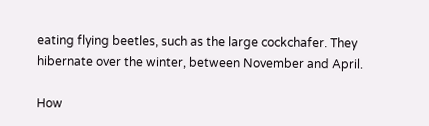eating flying beetles, such as the large cockchafer. They hibernate over the winter, between November and April.

How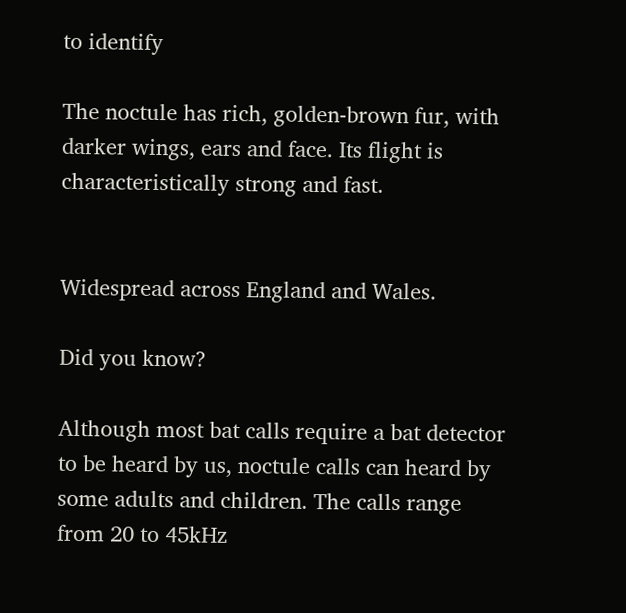to identify

The noctule has rich, golden-brown fur, with darker wings, ears and face. Its flight is characteristically strong and fast.


Widespread across England and Wales.

Did you know?

Although most bat calls require a bat detector to be heard by us, noctule calls can heard by some adults and children. The calls range from 20 to 45kHz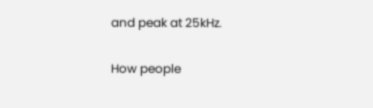and peak at 25kHz.

How people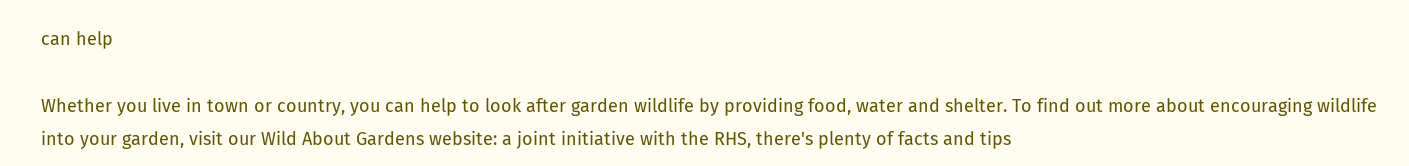can help

Whether you live in town or country, you can help to look after garden wildlife by providing food, water and shelter. To find out more about encouraging wildlife into your garden, visit our Wild About Gardens website: a joint initiative with the RHS, there's plenty of facts and tips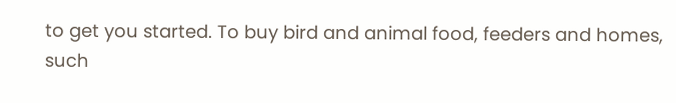to get you started. To buy bird and animal food, feeders and homes, such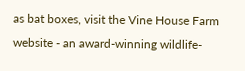as bat boxes, visit the Vine House Farm website - an award-winning wildlife-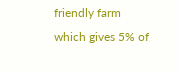friendly farm which gives 5% of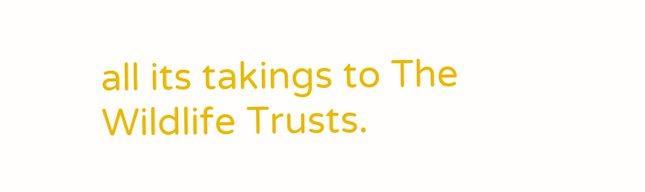all its takings to The Wildlife Trusts.